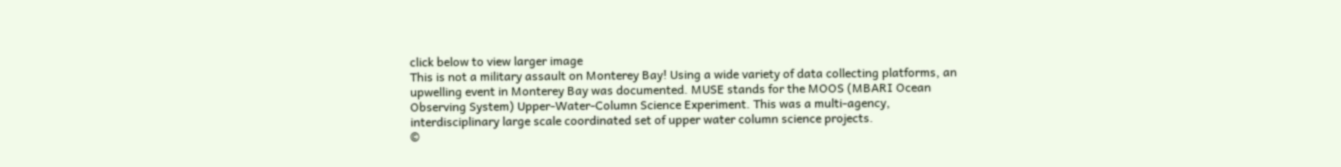click below to view larger image
This is not a military assault on Monterey Bay! Using a wide variety of data collecting platforms, an upwelling event in Monterey Bay was documented. MUSE stands for the MOOS (MBARI Ocean Observing System) Upper-Water-Column Science Experiment. This was a multi-agency, interdisciplinary large scale coordinated set of upper water column science projects.
©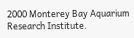2000 Monterey Bay Aquarium Research Institute.